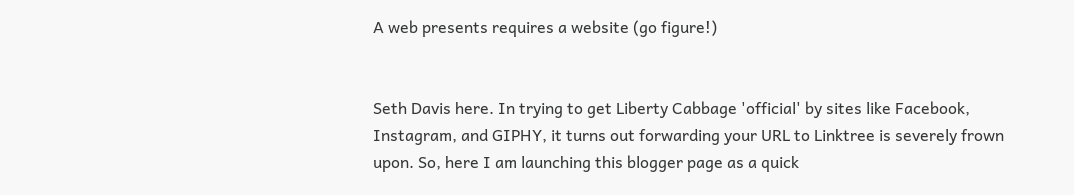A web presents requires a website (go figure!)


Seth Davis here. In trying to get Liberty Cabbage 'official' by sites like Facebook, Instagram, and GIPHY, it turns out forwarding your URL to Linktree is severely frown upon. So, here I am launching this blogger page as a quick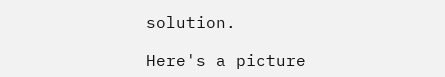solution.

Here's a picture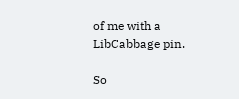of me with a LibCabbage pin.

So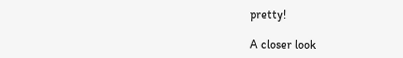pretty!

A closer look